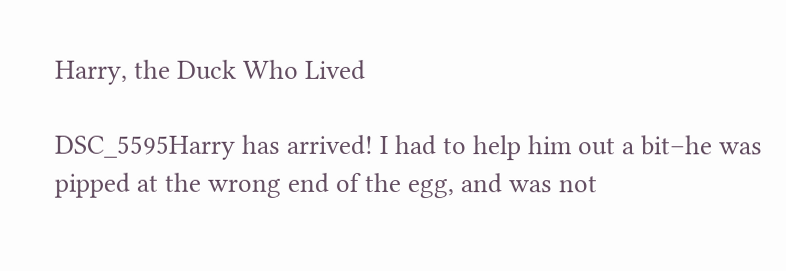Harry, the Duck Who Lived

DSC_5595Harry has arrived! I had to help him out a bit–he was pipped at the wrong end of the egg, and was not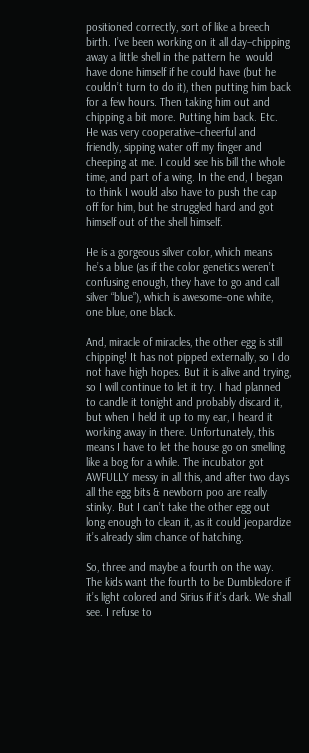positioned correctly, sort of like a breech birth. I’ve been working on it all day–chipping away a little shell in the pattern he  would have done himself if he could have (but he couldn’t turn to do it), then putting him back for a few hours. Then taking him out and chipping a bit more. Putting him back. Etc. He was very cooperative–cheerful and friendly, sipping water off my finger and cheeping at me. I could see his bill the whole time, and part of a wing. In the end, I began to think I would also have to push the cap off for him, but he struggled hard and got himself out of the shell himself.

He is a gorgeous silver color, which means he’s a blue (as if the color genetics weren’t confusing enough, they have to go and call silver “blue”), which is awesome–one white, one blue, one black.

And, miracle of miracles, the other egg is still chipping! It has not pipped externally, so I do not have high hopes. But it is alive and trying, so I will continue to let it try. I had planned to candle it tonight and probably discard it, but when I held it up to my ear, I heard it working away in there. Unfortunately, this means I have to let the house go on smelling like a bog for a while. The incubator got AWFULLY messy in all this, and after two days all the egg bits & newborn poo are really stinky. But I can’t take the other egg out long enough to clean it, as it could jeopardize it’s already slim chance of hatching.

So, three and maybe a fourth on the way. The kids want the fourth to be Dumbledore if it’s light colored and Sirius if it’s dark. We shall see. I refuse to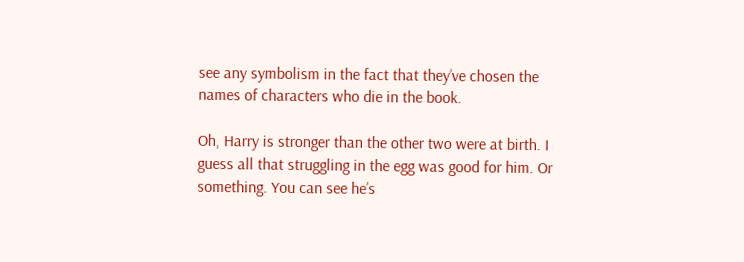see any symbolism in the fact that they’ve chosen the names of characters who die in the book.

Oh, Harry is stronger than the other two were at birth. I guess all that struggling in the egg was good for him. Or something. You can see he’s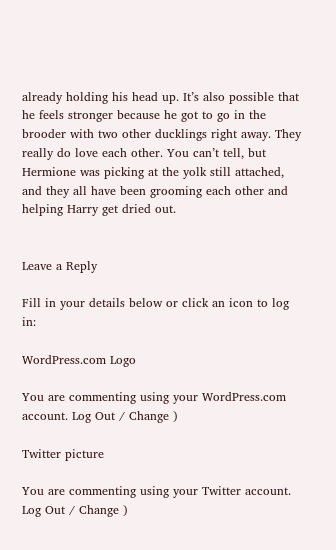already holding his head up. It’s also possible that he feels stronger because he got to go in the brooder with two other ducklings right away. They really do love each other. You can’t tell, but Hermione was picking at the yolk still attached, and they all have been grooming each other and helping Harry get dried out.


Leave a Reply

Fill in your details below or click an icon to log in:

WordPress.com Logo

You are commenting using your WordPress.com account. Log Out / Change )

Twitter picture

You are commenting using your Twitter account. Log Out / Change )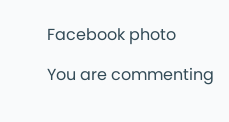Facebook photo

You are commenting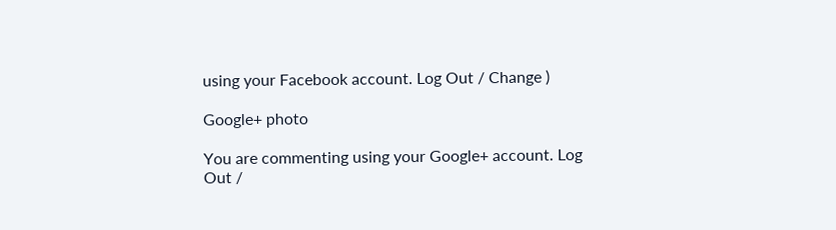using your Facebook account. Log Out / Change )

Google+ photo

You are commenting using your Google+ account. Log Out /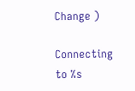Change )

Connecting to %s